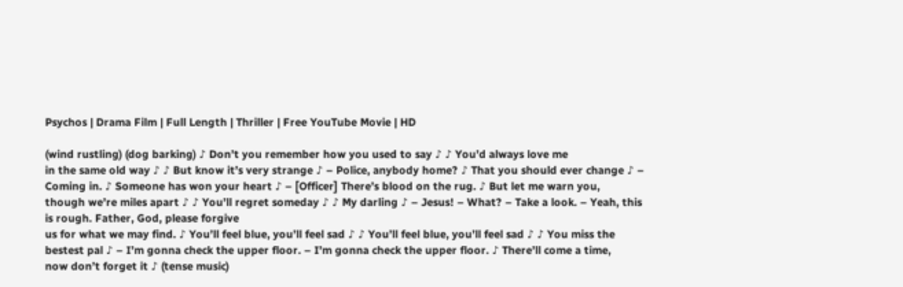Psychos | Drama Film | Full Length | Thriller | Free YouTube Movie | HD

(wind rustling) (dog barking) ♪ Don’t you remember how you used to say ♪ ♪ You’d always love me
in the same old way ♪ ♪ But know it’s very strange ♪ – Police, anybody home? ♪ That you should ever change ♪ – Coming in. ♪ Someone has won your heart ♪ – [Officer] There’s blood on the rug. ♪ But let me warn you,
though we’re miles apart ♪ ♪ You’ll regret someday ♪ ♪ My darling ♪ – Jesus! – What? – Take a look. – Yeah, this is rough. Father, God, please forgive
us for what we may find. ♪ You’ll feel blue, you’ll feel sad ♪ ♪ You’ll feel blue, you’ll feel sad ♪ ♪ You miss the bestest pal ♪ – I’m gonna check the upper floor. – I’m gonna check the upper floor. ♪ There’ll come a time,
now don’t forget it ♪ (tense music)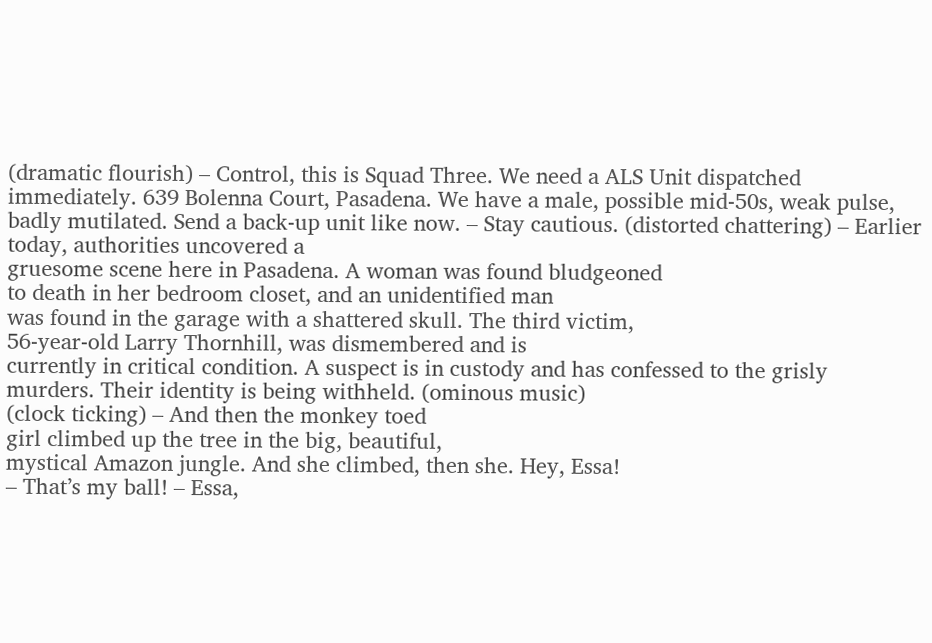(dramatic flourish) – Control, this is Squad Three. We need a ALS Unit dispatched immediately. 639 Bolenna Court, Pasadena. We have a male, possible mid-50s, weak pulse, badly mutilated. Send a back-up unit like now. – Stay cautious. (distorted chattering) – Earlier today, authorities uncovered a
gruesome scene here in Pasadena. A woman was found bludgeoned
to death in her bedroom closet, and an unidentified man
was found in the garage with a shattered skull. The third victim,
56-year-old Larry Thornhill, was dismembered and is
currently in critical condition. A suspect is in custody and has confessed to the grisly murders. Their identity is being withheld. (ominous music)
(clock ticking) – And then the monkey toed
girl climbed up the tree in the big, beautiful,
mystical Amazon jungle. And she climbed, then she. Hey, Essa!
– That’s my ball! – Essa,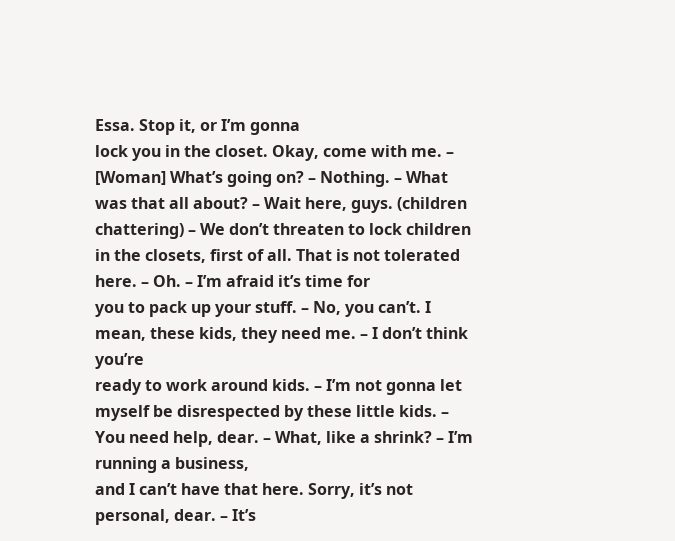Essa. Stop it, or I’m gonna
lock you in the closet. Okay, come with me. – [Woman] What’s going on? – Nothing. – What was that all about? – Wait here, guys. (children chattering) – We don’t threaten to lock children in the closets, first of all. That is not tolerated here. – Oh. – I’m afraid it’s time for
you to pack up your stuff. – No, you can’t. I mean, these kids, they need me. – I don’t think you’re
ready to work around kids. – I’m not gonna let myself be disrespected by these little kids. – You need help, dear. – What, like a shrink? – I’m running a business,
and I can’t have that here. Sorry, it’s not personal, dear. – It’s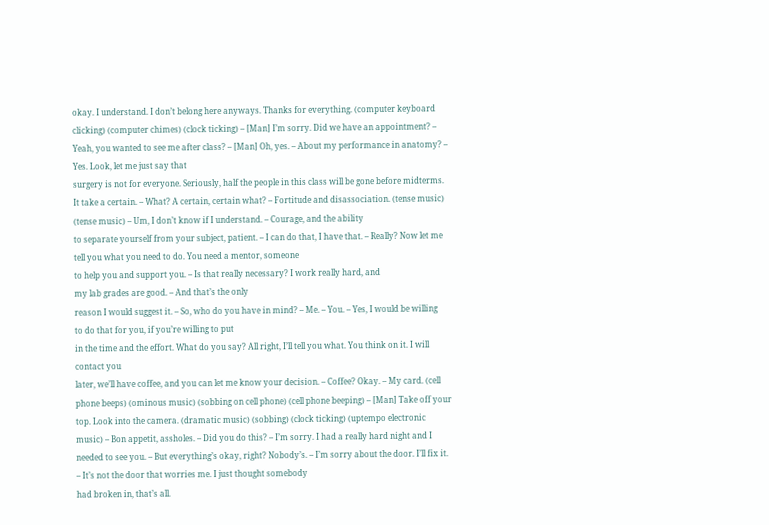okay. I understand. I don’t belong here anyways. Thanks for everything. (computer keyboard clicking) (computer chimes) (clock ticking) – [Man] I’m sorry. Did we have an appointment? – Yeah, you wanted to see me after class? – [Man] Oh, yes. – About my performance in anatomy? – Yes. Look, let me just say that
surgery is not for everyone. Seriously, half the people in this class will be gone before midterms. It take a certain. – What? A certain, certain what? – Fortitude and disassociation. (tense music) (tense music) – Um, I don’t know if I understand. – Courage, and the ability
to separate yourself from your subject, patient. – I can do that, I have that. – Really? Now let me tell you what you need to do. You need a mentor, someone
to help you and support you. – Is that really necessary? I work really hard, and
my lab grades are good. – And that’s the only
reason I would suggest it. – So, who do you have in mind? – Me. – You. – Yes, I would be willing
to do that for you, if you’re willing to put
in the time and the effort. What do you say? All right, I’ll tell you what. You think on it. I will contact you
later, we’ll have coffee, and you can let me know your decision. – Coffee? Okay. – My card. (cell phone beeps) (ominous music) (sobbing on cell phone) (cell phone beeping) – [Man] Take off your top. Look into the camera. (dramatic music) (sobbing) (clock ticking) (uptempo electronic music) – Bon appetit, assholes. – Did you do this? – I’m sorry. I had a really hard night and I needed to see you. – But everything’s okay, right? Nobody’s. – I’m sorry about the door. I’ll fix it. – It’s not the door that worries me. I just thought somebody
had broken in, that’s all.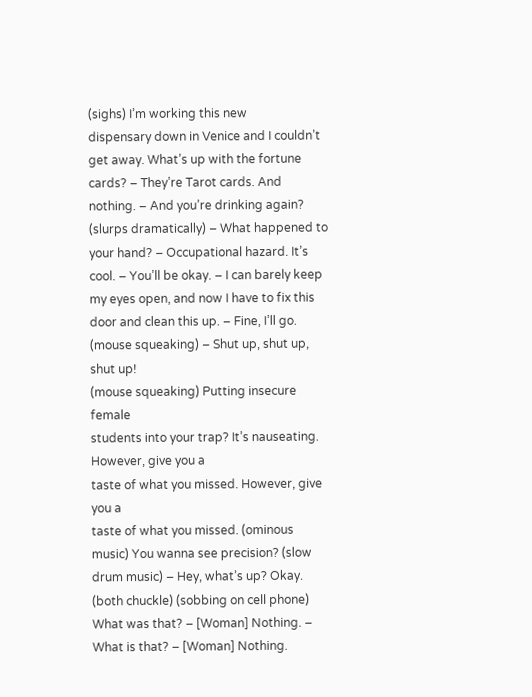(sighs) I’m working this new
dispensary down in Venice and I couldn’t get away. What’s up with the fortune cards? – They’re Tarot cards. And nothing. – And you’re drinking again? (slurps dramatically) – What happened to your hand? – Occupational hazard. It’s cool. – You’ll be okay. – I can barely keep my eyes open, and now I have to fix this
door and clean this up. – Fine, I’ll go. (mouse squeaking) – Shut up, shut up, shut up!
(mouse squeaking) Putting insecure female
students into your trap? It’s nauseating. However, give you a
taste of what you missed. However, give you a
taste of what you missed. (ominous music) You wanna see precision? (slow drum music) – Hey, what’s up? Okay. (both chuckle) (sobbing on cell phone) What was that? – [Woman] Nothing. – What is that? – [Woman] Nothing.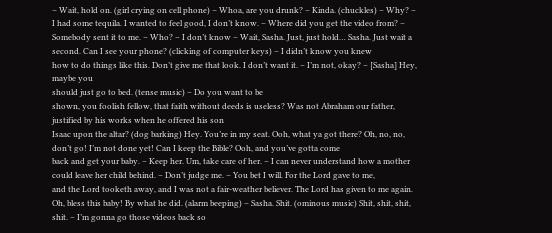– Wait, hold on. (girl crying on cell phone) – Whoa, are you drunk? – Kinda. (chuckles) – Why? – I had some tequila. I wanted to feel good, I don’t know. – Where did you get the video from? – Somebody sent it to me. – Who? – I don’t know – Wait, Sasha. Just, just hold… Sasha. Just wait a second. Can I see your phone? (clicking of computer keys) – I didn’t know you knew
how to do things like this. Don’t give me that look. I don’t want it. – I’m not, okay? – [Sasha] Hey, maybe you
should just go to bed. (tense music) – Do you want to be
shown, you foolish fellow, that faith without deeds is useless? Was not Abraham our father,
justified by his works when he offered his son
Isaac upon the altar? (dog barking) Hey. You’re in my seat. Ooh, what ya got there? Oh, no, no, don’t go! I’m not done yet! Can I keep the Bible? Ooh, and you’ve gotta come
back and get your baby. – Keep her. Um, take care of her. – I can never understand how a mother could leave her child behind. – Don’t judge me. – You bet I will. For the Lord gave to me,
and the Lord tooketh away, and I was not a fair-weather believer. The Lord has given to me again. Oh, bless this baby! By what he did. (alarm beeping) – Sasha. Shit. (ominous music) Shit, shit, shit, shit. – I’m gonna go those videos back so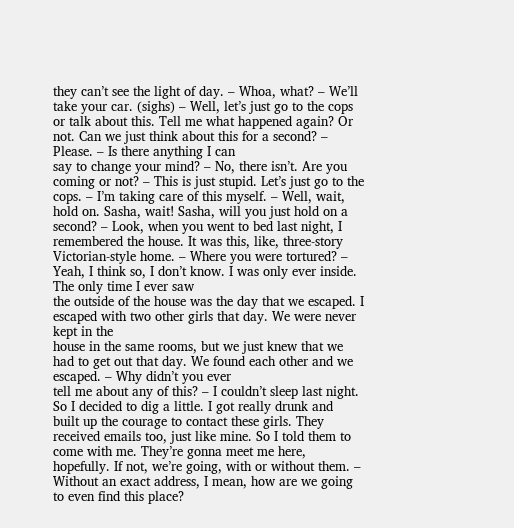they can’t see the light of day. – Whoa, what? – We’ll take your car. (sighs) – Well, let’s just go to the cops or talk about this. Tell me what happened again? Or not. Can we just think about this for a second? – Please. – Is there anything I can
say to change your mind? – No, there isn’t. Are you coming or not? – This is just stupid. Let’s just go to the cops. – I’m taking care of this myself. – Well, wait, hold on. Sasha, wait! Sasha, will you just hold on a second? – Look, when you went to bed last night, I remembered the house. It was this, like, three-story
Victorian-style home. – Where you were tortured? – Yeah, I think so, I don’t know. I was only ever inside. The only time I ever saw
the outside of the house was the day that we escaped. I escaped with two other girls that day. We were never kept in the
house in the same rooms, but we just knew that we
had to get out that day. We found each other and we escaped. – Why didn’t you ever
tell me about any of this? – I couldn’t sleep last night. So I decided to dig a little. I got really drunk and
built up the courage to contact these girls. They received emails too, just like mine. So I told them to come with me. They’re gonna meet me here, hopefully. If not, we’re going, with or without them. – Without an exact address, I mean, how are we going to even find this place?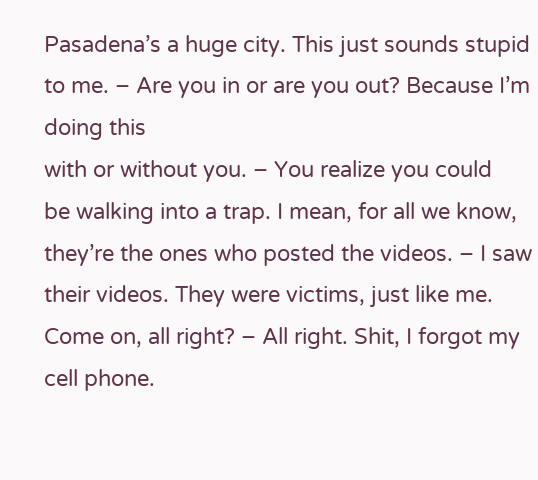Pasadena’s a huge city. This just sounds stupid to me. – Are you in or are you out? Because I’m doing this
with or without you. – You realize you could
be walking into a trap. I mean, for all we know, they’re the ones who posted the videos. – I saw their videos. They were victims, just like me. Come on, all right? – All right. Shit, I forgot my cell phone.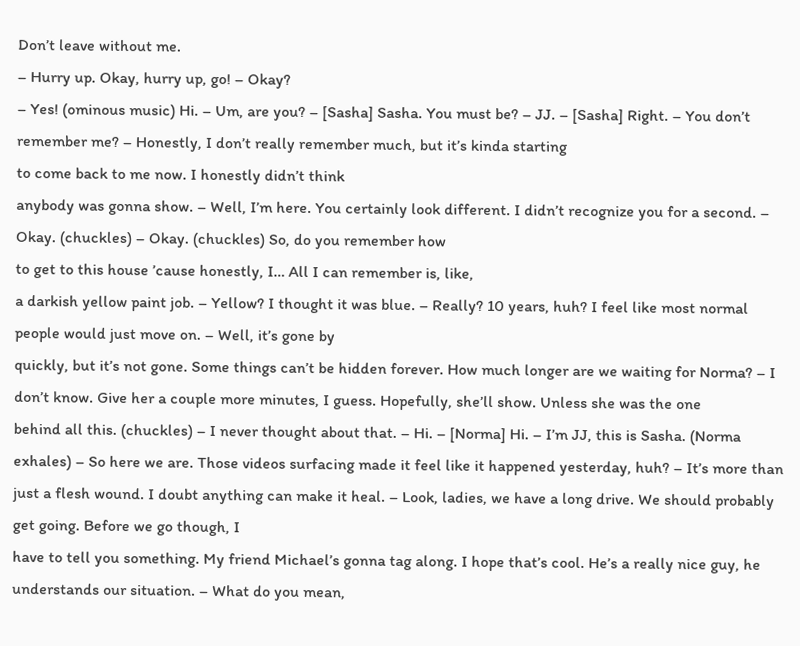Don’t leave without me.
– Hurry up. Okay, hurry up, go! – Okay?
– Yes! (ominous music) Hi. – Um, are you? – [Sasha] Sasha. You must be? – JJ. – [Sasha] Right. – You don’t remember me? – Honestly, I don’t really remember much, but it’s kinda starting
to come back to me now. I honestly didn’t think
anybody was gonna show. – Well, I’m here. You certainly look different. I didn’t recognize you for a second. – Okay. (chuckles) – Okay. (chuckles) So, do you remember how
to get to this house ’cause honestly, I… All I can remember is, like,
a darkish yellow paint job. – Yellow? I thought it was blue. – Really? 10 years, huh? I feel like most normal
people would just move on. – Well, it’s gone by
quickly, but it’s not gone. Some things can’t be hidden forever. How much longer are we waiting for Norma? – I don’t know. Give her a couple more minutes, I guess. Hopefully, she’ll show. Unless she was the one
behind all this. (chuckles) – I never thought about that. – Hi. – [Norma] Hi. – I’m JJ, this is Sasha. (Norma exhales) – So here we are. Those videos surfacing made it feel like it happened yesterday, huh? – It’s more than just a flesh wound. I doubt anything can make it heal. – Look, ladies, we have a long drive. We should probably get going. Before we go though, I
have to tell you something. My friend Michael’s gonna tag along. I hope that’s cool. He’s a really nice guy, he
understands our situation. – What do you mean,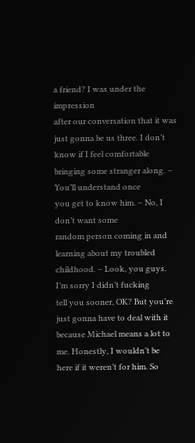a friend? I was under the impression
after our conversation that it was just gonna be us three. I don’t know if I feel comfortable bringing some stranger along. – You’ll understand once
you get to know him. – No, I don’t want some
random person coming in and learning about my troubled childhood. – Look, you guys. I’m sorry I didn’t fucking
tell you sooner, OK? But you’re just gonna have to deal with it because Michael means a lot to me. Honestly, I wouldn’t be
here if it weren’t for him. So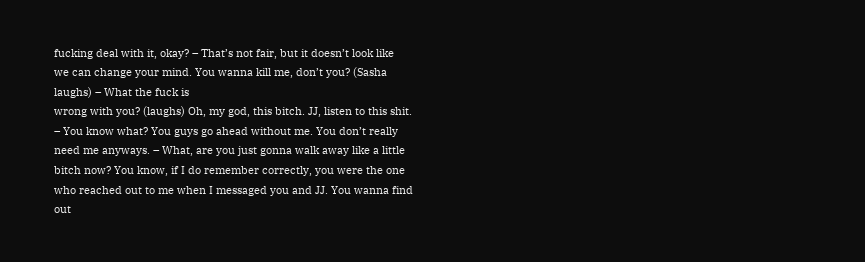fucking deal with it, okay? – That’s not fair, but it doesn’t look like
we can change your mind. You wanna kill me, don’t you? (Sasha laughs) – What the fuck is
wrong with you? (laughs) Oh, my god, this bitch. JJ, listen to this shit. – You know what? You guys go ahead without me. You don’t really need me anyways. – What, are you just gonna walk away like a little bitch now? You know, if I do remember correctly, you were the one who reached out to me when I messaged you and JJ. You wanna find out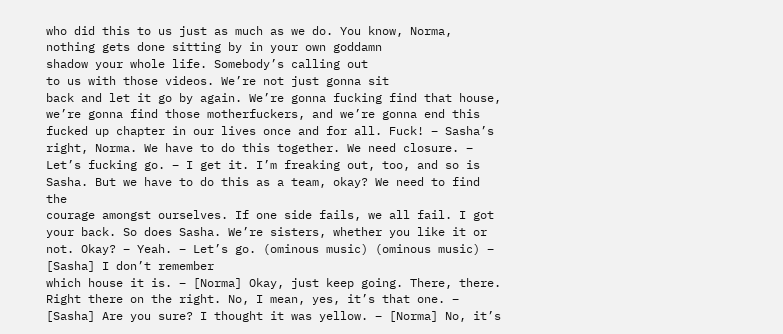who did this to us just as much as we do. You know, Norma, nothing gets done sitting by in your own goddamn
shadow your whole life. Somebody’s calling out
to us with those videos. We’re not just gonna sit
back and let it go by again. We’re gonna fucking find that house, we’re gonna find those motherfuckers, and we’re gonna end this
fucked up chapter in our lives once and for all. Fuck! – Sasha’s right, Norma. We have to do this together. We need closure. – Let’s fucking go. – I get it. I’m freaking out, too, and so is Sasha. But we have to do this as a team, okay? We need to find the
courage amongst ourselves. If one side fails, we all fail. I got your back. So does Sasha. We’re sisters, whether you like it or not. Okay? – Yeah. – Let’s go. (ominous music) (ominous music) – [Sasha] I don’t remember
which house it is. – [Norma] Okay, just keep going. There, there. Right there on the right. No, I mean, yes, it’s that one. – [Sasha] Are you sure? I thought it was yellow. – [Norma] No, it’s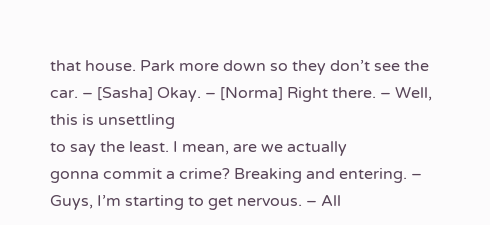that house. Park more down so they don’t see the car. – [Sasha] Okay. – [Norma] Right there. – Well, this is unsettling
to say the least. I mean, are we actually
gonna commit a crime? Breaking and entering. – Guys, I’m starting to get nervous. – All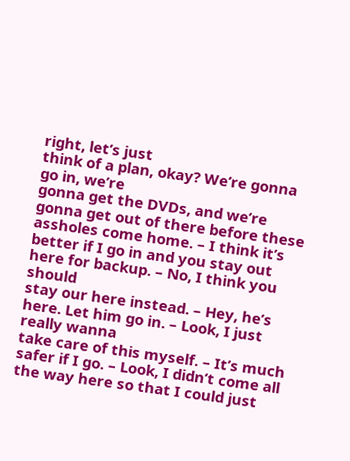right, let’s just
think of a plan, okay? We’re gonna go in, we’re
gonna get the DVDs, and we’re gonna get out of there before these assholes come home. – I think it’s better if I go in and you stay out here for backup. – No, I think you should
stay our here instead. – Hey, he’s here. Let him go in. – Look, I just really wanna
take care of this myself. – It’s much safer if I go. – Look, I didn’t come all the way here so that I could just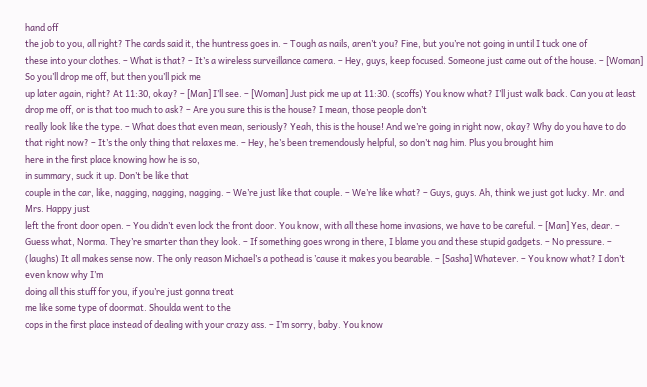hand off
the job to you, all right? The cards said it, the huntress goes in. – Tough as nails, aren’t you? Fine, but you’re not going in until I tuck one of
these into your clothes. – What is that? – It’s a wireless surveillance camera. – Hey, guys, keep focused. Someone just came out of the house. – [Woman] So you’ll drop me off, but then you’ll pick me
up later again, right? At 11:30, okay? – [Man] I’ll see. – [Woman] Just pick me up at 11:30. (scoffs) You know what? I’ll just walk back. Can you at least drop me off, or is that too much to ask? – Are you sure this is the house? I mean, those people don’t
really look like the type. – What does that even mean, seriously? Yeah, this is the house! And we’re going in right now, okay? Why do you have to do that right now? – It’s the only thing that relaxes me. – Hey, he’s been tremendously helpful, so don’t nag him. Plus you brought him
here in the first place knowing how he is so,
in summary, suck it up. Don’t be like that
couple in the car, like, nagging, nagging, nagging. – We’re just like that couple. – We’re like what? – Guys, guys. Ah, think we just got lucky. Mr. and Mrs. Happy just
left the front door open. – You didn’t even lock the front door. You know, with all these home invasions, we have to be careful. – [Man] Yes, dear. – Guess what, Norma. They’re smarter than they look. – If something goes wrong in there, I blame you and these stupid gadgets. – No pressure. – (laughs) It all makes sense now. The only reason Michael’s a pothead is ’cause it makes you bearable. – [Sasha] Whatever. – You know what? I don’t even know why I’m
doing all this stuff for you, if you’re just gonna treat
me like some type of doormat. Shoulda went to the
cops in the first place instead of dealing with your crazy ass. – I’m sorry, baby. You know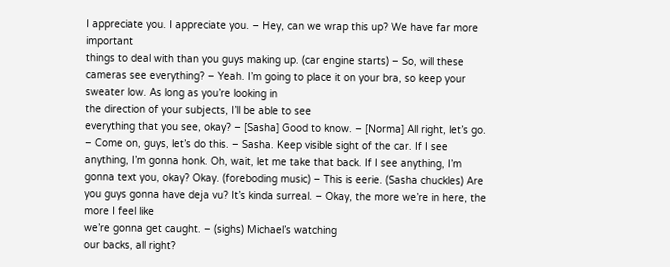I appreciate you. I appreciate you. – Hey, can we wrap this up? We have far more important
things to deal with than you guys making up. (car engine starts) – So, will these cameras see everything? – Yeah. I’m going to place it on your bra, so keep your sweater low. As long as you’re looking in
the direction of your subjects, I’ll be able to see
everything that you see, okay? – [Sasha] Good to know. – [Norma] All right, let’s go. – Come on, guys, let’s do this. – Sasha. Keep visible sight of the car. If I see anything, I’m gonna honk. Oh, wait, let me take that back. If I see anything, I’m
gonna text you, okay? Okay. (foreboding music) – This is eerie. (Sasha chuckles) Are you guys gonna have deja vu? It’s kinda surreal. – Okay, the more we’re in here, the more I feel like
we’re gonna get caught. – (sighs) Michael’s watching
our backs, all right?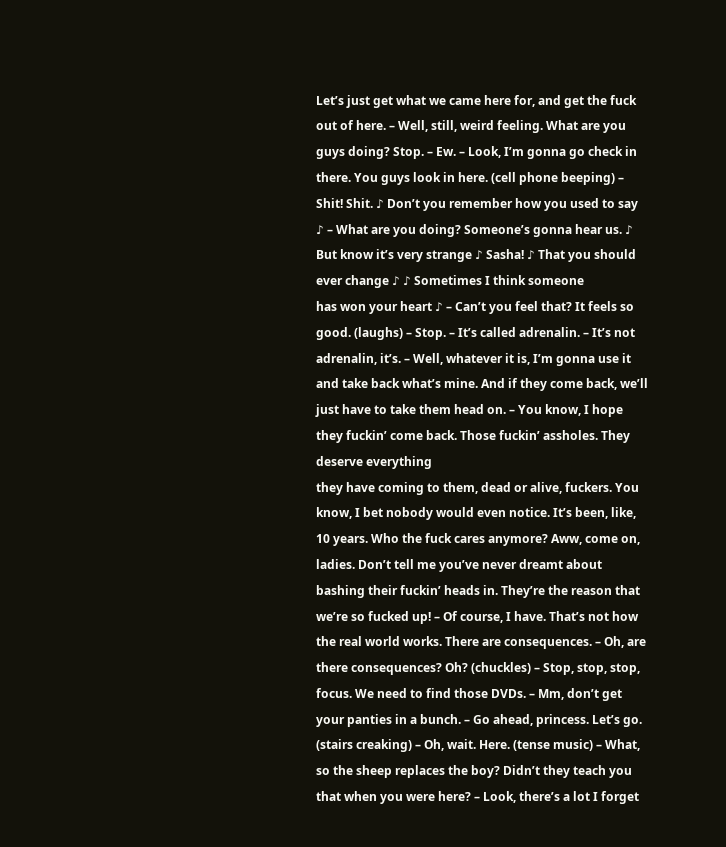Let’s just get what we came here for, and get the fuck out of here. – Well, still, weird feeling. What are you guys doing? Stop. – Ew. – Look, I’m gonna go check in there. You guys look in here. (cell phone beeping) – Shit! Shit. ♪ Don’t you remember how you used to say ♪ – What are you doing? Someone’s gonna hear us. ♪ But know it’s very strange ♪ Sasha! ♪ That you should ever change ♪ ♪ Sometimes I think someone
has won your heart ♪ – Can’t you feel that? It feels so good. (laughs) – Stop. – It’s called adrenalin. – It’s not adrenalin, it’s. – Well, whatever it is, I’m gonna use it and take back what’s mine. And if they come back, we’ll
just have to take them head on. – You know, I hope they fuckin’ come back. Those fuckin’ assholes. They deserve everything
they have coming to them, dead or alive, fuckers. You know, I bet nobody would even notice. It’s been, like, 10 years. Who the fuck cares anymore? Aww, come on, ladies. Don’t tell me you’ve never dreamt about bashing their fuckin’ heads in. They’re the reason that
we’re so fucked up! – Of course, I have. That’s not how the real world works. There are consequences. – Oh, are there consequences? Oh? (chuckles) – Stop, stop, stop, focus. We need to find those DVDs. – Mm, don’t get your panties in a bunch. – Go ahead, princess. Let’s go. (stairs creaking) – Oh, wait. Here. (tense music) – What, so the sheep replaces the boy? Didn’t they teach you
that when you were here? – Look, there’s a lot I forget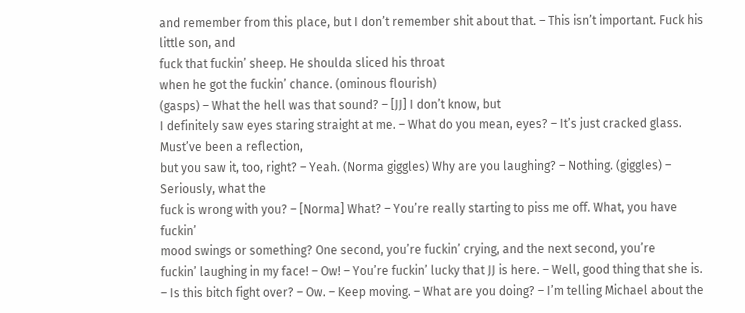and remember from this place, but I don’t remember shit about that. – This isn’t important. Fuck his little son, and
fuck that fuckin’ sheep. He shoulda sliced his throat
when he got the fuckin’ chance. (ominous flourish)
(gasps) – What the hell was that sound? – [JJ] I don’t know, but
I definitely saw eyes staring straight at me. – What do you mean, eyes? – It’s just cracked glass. Must’ve been a reflection,
but you saw it, too, right? – Yeah. (Norma giggles) Why are you laughing? – Nothing. (giggles) – Seriously, what the
fuck is wrong with you? – [Norma] What? – You’re really starting to piss me off. What, you have fuckin’
mood swings or something? One second, you’re fuckin’ crying, and the next second, you’re
fuckin’ laughing in my face! – Ow! – You’re fuckin’ lucky that JJ is here. – Well, good thing that she is. – Is this bitch fight over? – Ow. – Keep moving. – What are you doing? – I’m telling Michael about the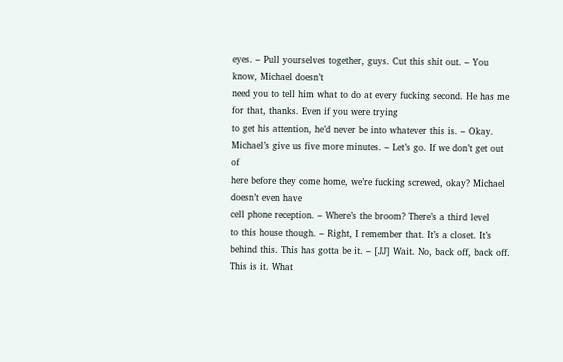eyes. – Pull yourselves together, guys. Cut this shit out. – You know, Michael doesn’t
need you to tell him what to do at every fucking second. He has me for that, thanks. Even if you were trying
to get his attention, he’d never be into whatever this is. – Okay. Michael’s give us five more minutes. – Let’s go. If we don’t get out of
here before they come home, we’re fucking screwed, okay? Michael doesn’t even have
cell phone reception. – Where’s the broom? There’s a third level
to this house though. – Right, I remember that. It’s a closet. It’s behind this. This has gotta be it. – [JJ] Wait. No, back off, back off. This is it. What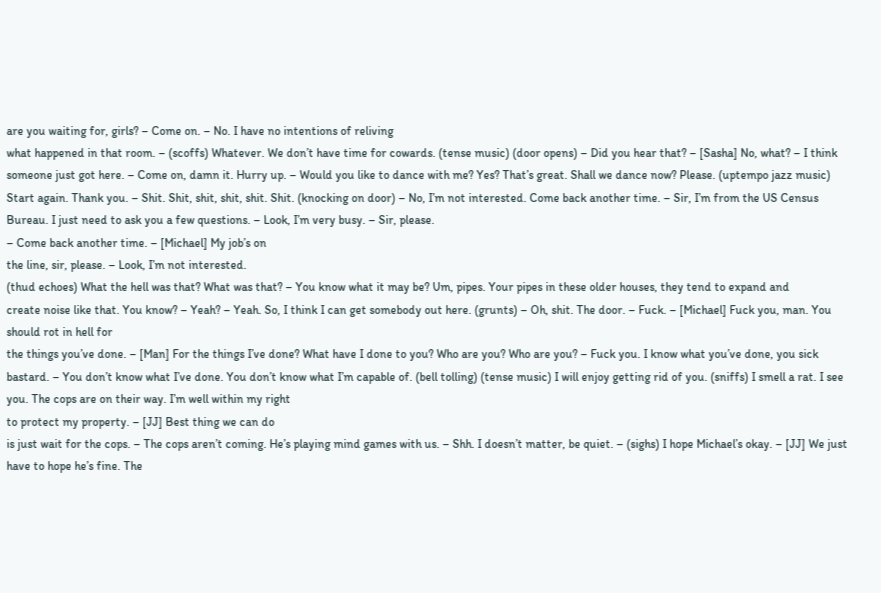are you waiting for, girls? – Come on. – No. I have no intentions of reliving
what happened in that room. – (scoffs) Whatever. We don’t have time for cowards. (tense music) (door opens) – Did you hear that? – [Sasha] No, what? – I think someone just got here. – Come on, damn it. Hurry up. – Would you like to dance with me? Yes? That’s great. Shall we dance now? Please. (uptempo jazz music) Start again. Thank you. – Shit. Shit, shit, shit, shit. Shit. (knocking on door) – No, I’m not interested. Come back another time. – Sir, I’m from the US Census Bureau. I just need to ask you a few questions. – Look, I’m very busy. – Sir, please.
– Come back another time. – [Michael] My job’s on
the line, sir, please. – Look, I’m not interested.
(thud echoes) What the hell was that? What was that? – You know what it may be? Um, pipes. Your pipes in these older houses, they tend to expand and
create noise like that. You know? – Yeah? – Yeah. So, I think I can get somebody out here. (grunts) – Oh, shit. The door. – Fuck. – [Michael] Fuck you, man. You should rot in hell for
the things you’ve done. – [Man] For the things I’ve done? What have I done to you? Who are you? Who are you? – Fuck you. I know what you’ve done, you sick bastard. – You don’t know what I’ve done. You don’t know what I’m capable of. (bell tolling) (tense music) I will enjoy getting rid of you. (sniffs) I smell a rat. I see you. The cops are on their way. I’m well within my right
to protect my property. – [JJ] Best thing we can do
is just wait for the cops. – The cops aren’t coming. He’s playing mind games with us. – Shh. I doesn’t matter, be quiet. – (sighs) I hope Michael’s okay. – [JJ] We just have to hope he’s fine. The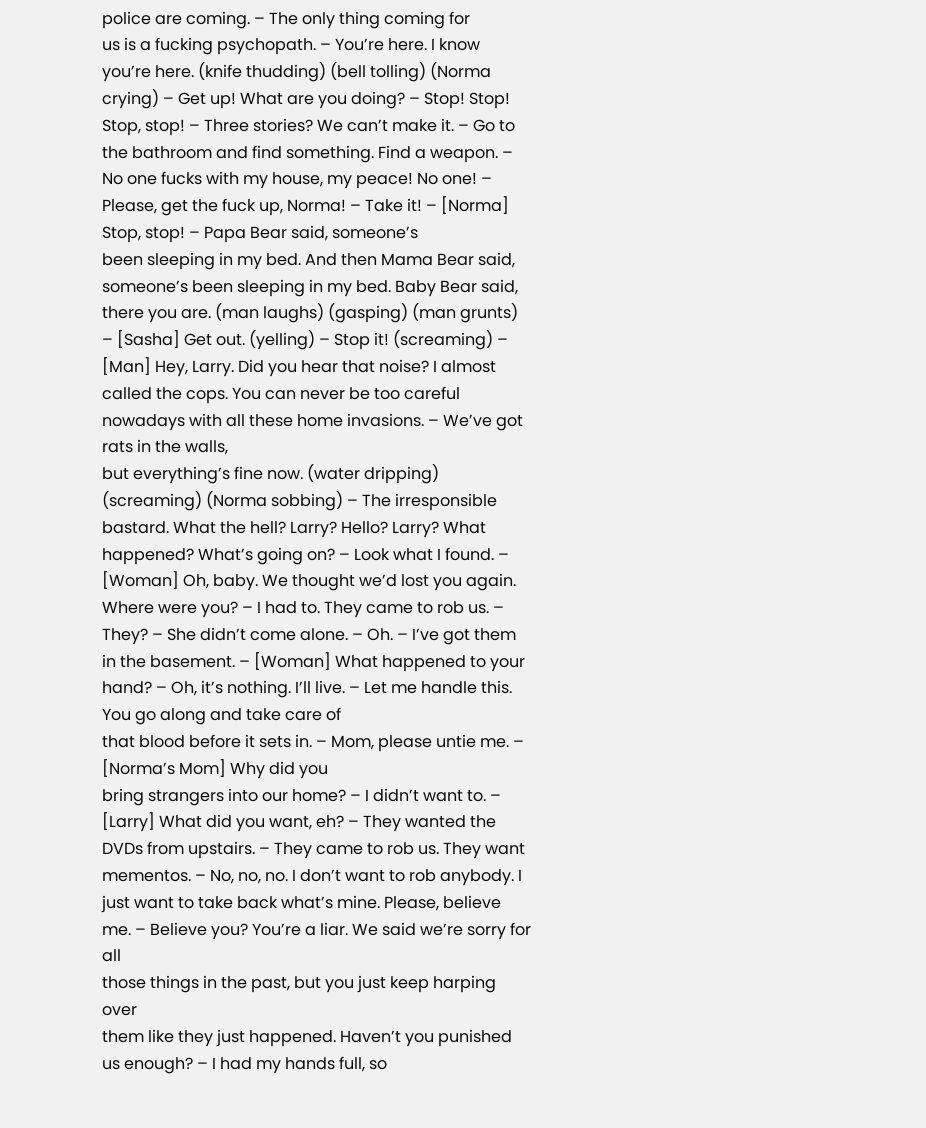police are coming. – The only thing coming for
us is a fucking psychopath. – You’re here. I know you’re here. (knife thudding) (bell tolling) (Norma crying) – Get up! What are you doing? – Stop! Stop! Stop, stop! – Three stories? We can’t make it. – Go to the bathroom and find something. Find a weapon. – No one fucks with my house, my peace! No one! – Please, get the fuck up, Norma! – Take it! – [Norma] Stop, stop! – Papa Bear said, someone’s
been sleeping in my bed. And then Mama Bear said,
someone’s been sleeping in my bed. Baby Bear said, there you are. (man laughs) (gasping) (man grunts) – [Sasha] Get out. (yelling) – Stop it! (screaming) – [Man] Hey, Larry. Did you hear that noise? I almost called the cops. You can never be too careful nowadays with all these home invasions. – We’ve got rats in the walls,
but everything’s fine now. (water dripping) (screaming) (Norma sobbing) – The irresponsible bastard. What the hell? Larry? Hello? Larry? What happened? What’s going on? – Look what I found. – [Woman] Oh, baby. We thought we’d lost you again. Where were you? – I had to. They came to rob us. – They? – She didn’t come alone. – Oh. – I’ve got them in the basement. – [Woman] What happened to your hand? – Oh, it’s nothing. I’ll live. – Let me handle this. You go along and take care of
that blood before it sets in. – Mom, please untie me. – [Norma’s Mom] Why did you
bring strangers into our home? – I didn’t want to. – [Larry] What did you want, eh? – They wanted the DVDs from upstairs. – They came to rob us. They want mementos. – No, no, no. I don’t want to rob anybody. I just want to take back what’s mine. Please, believe me. – Believe you? You’re a liar. We said we’re sorry for all
those things in the past, but you just keep harping over
them like they just happened. Haven’t you punished us enough? – I had my hands full, so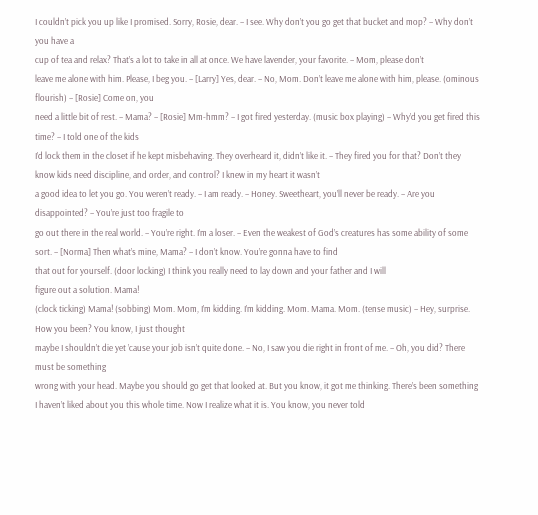I couldn’t pick you up like I promised. Sorry, Rosie, dear. – I see. Why don’t you go get that bucket and mop? – Why don’t you have a
cup of tea and relax? That’s a lot to take in all at once. We have lavender, your favorite. – Mom, please don’t
leave me alone with him. Please, I beg you. – [Larry] Yes, dear. – No, Mom. Don’t leave me alone with him, please. (ominous flourish) – [Rosie] Come on, you
need a little bit of rest. – Mama? – [Rosie] Mm-hmm? – I got fired yesterday. (music box playing) – Why’d you get fired this time? – I told one of the kids
I’d lock them in the closet if he kept misbehaving. They overheard it, didn’t like it. – They fired you for that? Don’t they know kids need discipline, and order, and control? I knew in my heart it wasn’t
a good idea to let you go. You weren’t ready. – I am ready. – Honey. Sweetheart, you’ll never be ready. – Are you disappointed? – You’re just too fragile to
go out there in the real world. – You’re right. I’m a loser. – Even the weakest of God’s creatures has some ability of some sort. – [Norma] Then what’s mine, Mama? – I don’t know. You’re gonna have to find
that out for yourself. (door locking) I think you really need to lay down and your father and I will
figure out a solution. Mama!
(clock ticking) Mama! (sobbing) Mom. Mom, I’m kidding. I’m kidding. Mom. Mama. Mom. (tense music) – Hey, surprise. How you been? You know, I just thought
maybe I shouldn’t die yet ’cause your job isn’t quite done. – No, I saw you die right in front of me. – Oh, you did? There must be something
wrong with your head. Maybe you should go get that looked at. But you know, it got me thinking. There’s been something I haven’t liked about you this whole time. Now I realize what it is. You know, you never told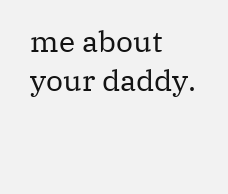me about your daddy.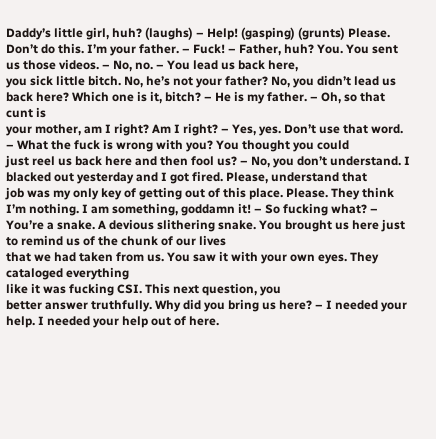Daddy’s little girl, huh? (laughs) – Help! (gasping) (grunts) Please. Don’t do this. I’m your father. – Fuck! – Father, huh? You. You sent us those videos. – No, no. – You lead us back here,
you sick little bitch. No, he’s not your father? No, you didn’t lead us back here? Which one is it, bitch? – He is my father. – Oh, so that cunt is
your mother, am I right? Am I right? – Yes, yes. Don’t use that word. – What the fuck is wrong with you? You thought you could
just reel us back here and then fool us? – No, you don’t understand. I blacked out yesterday and I got fired. Please, understand that
job was my only key of getting out of this place. Please. They think I’m nothing. I am something, goddamn it! – So fucking what? – You’re a snake. A devious slithering snake. You brought us here just to remind us of the chunk of our lives
that we had taken from us. You saw it with your own eyes. They cataloged everything
like it was fucking CSI. This next question, you
better answer truthfully. Why did you bring us here? – I needed your help. I needed your help out of here.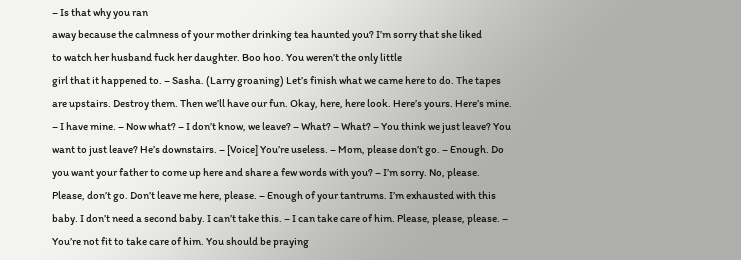– Is that why you ran
away because the calmness of your mother drinking tea haunted you? I’m sorry that she liked
to watch her husband fuck her daughter. Boo hoo. You weren’t the only little
girl that it happened to. – Sasha. (Larry groaning) Let’s finish what we came here to do. The tapes are upstairs. Destroy them. Then we’ll have our fun. Okay, here, here look. Here’s yours. Here’s mine. – I have mine. – Now what? – I don’t know, we leave? – What? – What? – You think we just leave? You want to just leave? He’s downstairs. – [Voice] You’re useless. – Mom, please don’t go. – Enough. Do you want your father to come up here and share a few words with you? – I’m sorry. No, please. Please, don’t go. Don’t leave me here, please. – Enough of your tantrums. I’m exhausted with this baby. I don’t need a second baby. I can’t take this. – I can take care of him. Please, please, please. – You’re not fit to take care of him. You should be praying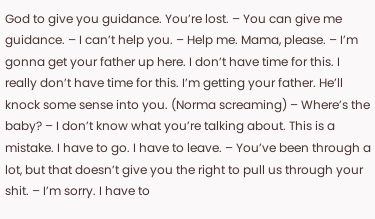God to give you guidance. You’re lost. – You can give me guidance. – I can’t help you. – Help me. Mama, please. – I’m gonna get your father up here. I don’t have time for this. I really don’t have time for this. I’m getting your father. He’ll knock some sense into you. (Norma screaming) – Where’s the baby? – I don’t know what you’re talking about. This is a mistake. I have to go. I have to leave. – You’ve been through a lot, but that doesn’t give you the right to pull us through your shit. – I’m sorry. I have to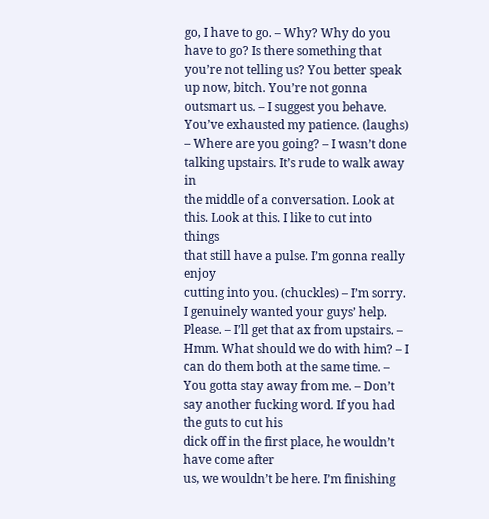go, I have to go. – Why? Why do you have to go? Is there something that
you’re not telling us? You better speak up now, bitch. You’re not gonna outsmart us. – I suggest you behave. You’ve exhausted my patience. (laughs) – Where are you going? – I wasn’t done talking upstairs. It’s rude to walk away in
the middle of a conversation. Look at this. Look at this. I like to cut into things
that still have a pulse. I’m gonna really enjoy
cutting into you. (chuckles) – I’m sorry. I genuinely wanted your guys’ help. Please. – I’ll get that ax from upstairs. – Hmm. What should we do with him? – I can do them both at the same time. – You gotta stay away from me. – Don’t say another fucking word. If you had the guts to cut his
dick off in the first place, he wouldn’t have come after
us, we wouldn’t be here. I’m finishing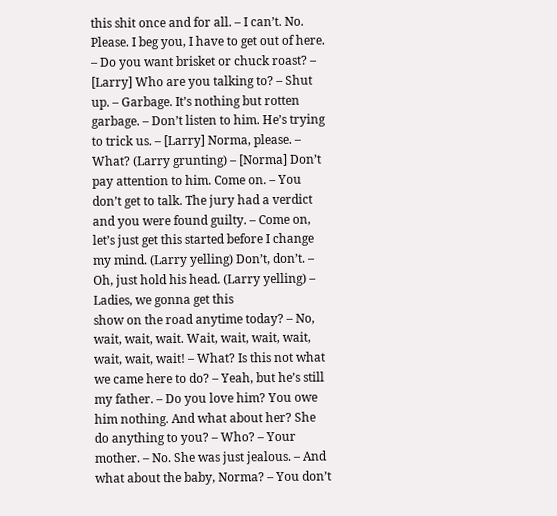this shit once and for all. – I can’t. No. Please. I beg you, I have to get out of here. – Do you want brisket or chuck roast? – [Larry] Who are you talking to? – Shut up. – Garbage. It’s nothing but rotten garbage. – Don’t listen to him. He’s trying to trick us. – [Larry] Norma, please. – What? (Larry grunting) – [Norma] Don’t pay attention to him. Come on. – You don’t get to talk. The jury had a verdict
and you were found guilty. – Come on, let’s just get this started before I change my mind. (Larry yelling) Don’t, don’t. – Oh, just hold his head. (Larry yelling) – Ladies, we gonna get this
show on the road anytime today? – No, wait, wait, wait. Wait, wait, wait, wait, wait, wait, wait! – What? Is this not what we came here to do? – Yeah, but he’s still my father. – Do you love him? You owe him nothing. And what about her? She do anything to you? – Who? – Your mother. – No. She was just jealous. – And what about the baby, Norma? – You don’t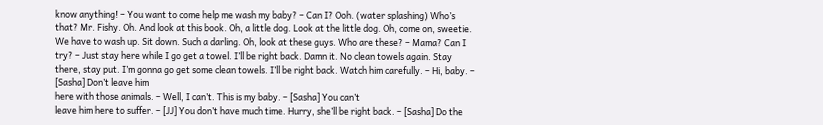know anything! – You want to come help me wash my baby? – Can I? Ooh. (water splashing) Who’s that? Mr. Fishy. Oh. And look at this book. Oh, a little dog. Look at the little dog. Oh, come on, sweetie. We have to wash up. Sit down. Such a darling. Oh, look at these guys. Who are these? – Mama? Can I try? – Just stay here while I go get a towel. I’ll be right back. Damn it. No clean towels again. Stay there, stay put. I’m gonna go get some clean towels. I’ll be right back. Watch him carefully. – Hi, baby. – [Sasha] Don’t leave him
here with those animals. – Well, I can’t. This is my baby. – [Sasha] You can’t
leave him here to suffer. – [JJ] You don’t have much time. Hurry, she’ll be right back. – [Sasha] Do the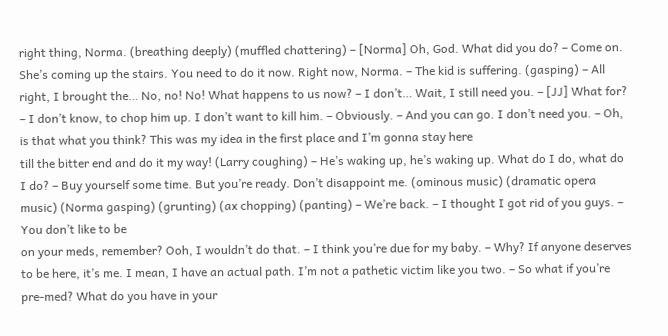right thing, Norma. (breathing deeply) (muffled chattering) – [Norma] Oh, God. What did you do? – Come on. She’s coming up the stairs. You need to do it now. Right now, Norma. – The kid is suffering. (gasping) – All right, I brought the… No, no! No! What happens to us now? – I don’t… Wait, I still need you. – [JJ] What for? – I don’t know, to chop him up. I don’t want to kill him. – Obviously. – And you can go. I don’t need you. – Oh, is that what you think? This was my idea in the first place and I’m gonna stay here
till the bitter end and do it my way! (Larry coughing) – He’s waking up, he’s waking up. What do I do, what do I do? – Buy yourself some time. But you’re ready. Don’t disappoint me. (ominous music) (dramatic opera music) (Norma gasping) (grunting) (ax chopping) (panting) – We’re back. – I thought I got rid of you guys. – You don’t like to be
on your meds, remember? Ooh, I wouldn’t do that. – I think you’re due for my baby. – Why? If anyone deserves to be here, it’s me. I mean, I have an actual path. I’m not a pathetic victim like you two. – So what if you’re pre-med? What do you have in your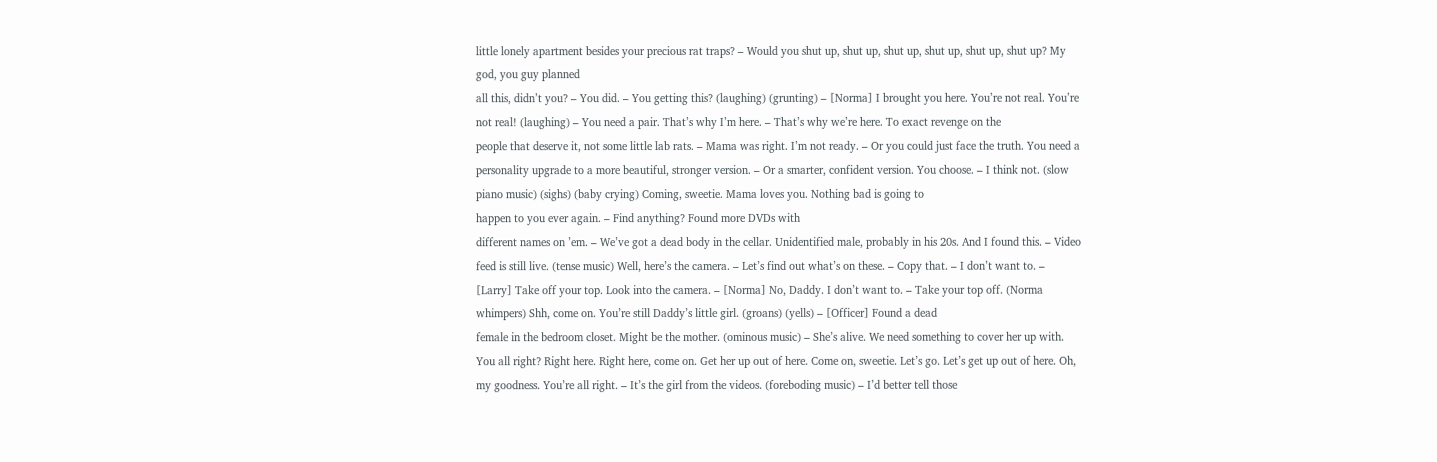little lonely apartment besides your precious rat traps? – Would you shut up, shut up, shut up, shut up, shut up, shut up? My god, you guy planned
all this, didn’t you? – You did. – You getting this? (laughing) (grunting) – [Norma] I brought you here. You’re not real. You’re not real! (laughing) – You need a pair. That’s why I’m here. – That’s why we’re here. To exact revenge on the
people that deserve it, not some little lab rats. – Mama was right. I’m not ready. – Or you could just face the truth. You need a personality upgrade to a more beautiful, stronger version. – Or a smarter, confident version. You choose. – I think not. (slow piano music) (sighs) (baby crying) Coming, sweetie. Mama loves you. Nothing bad is going to
happen to you ever again. – Find anything? Found more DVDs with
different names on ’em. – We’ve got a dead body in the cellar. Unidentified male, probably in his 20s. And I found this. – Video feed is still live. (tense music) Well, here’s the camera. – Let’s find out what’s on these. – Copy that. – I don’t want to. – [Larry] Take off your top. Look into the camera. – [Norma] No, Daddy. I don’t want to. – Take your top off. (Norma whimpers) Shh, come on. You’re still Daddy’s little girl. (groans) (yells) – [Officer] Found a dead
female in the bedroom closet. Might be the mother. (ominous music) – She’s alive. We need something to cover her up with. You all right? Right here. Right here, come on. Get her up out of here. Come on, sweetie. Let’s go. Let’s get up out of here. Oh, my goodness. You’re all right. – It’s the girl from the videos. (foreboding music) – I’d better tell those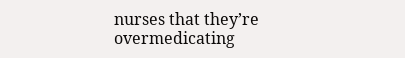nurses that they’re overmedicating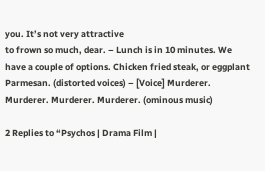you. It’s not very attractive
to frown so much, dear. – Lunch is in 10 minutes. We have a couple of options. Chicken fried steak, or eggplant Parmesan. (distorted voices) – [Voice] Murderer. Murderer. Murderer. Murderer. (ominous music)

2 Replies to “Psychos | Drama Film |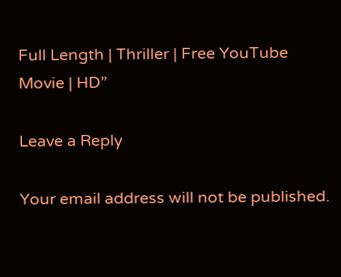Full Length | Thriller | Free YouTube Movie | HD”

Leave a Reply

Your email address will not be published.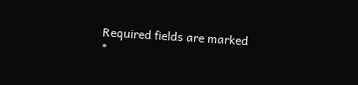Required fields are marked *